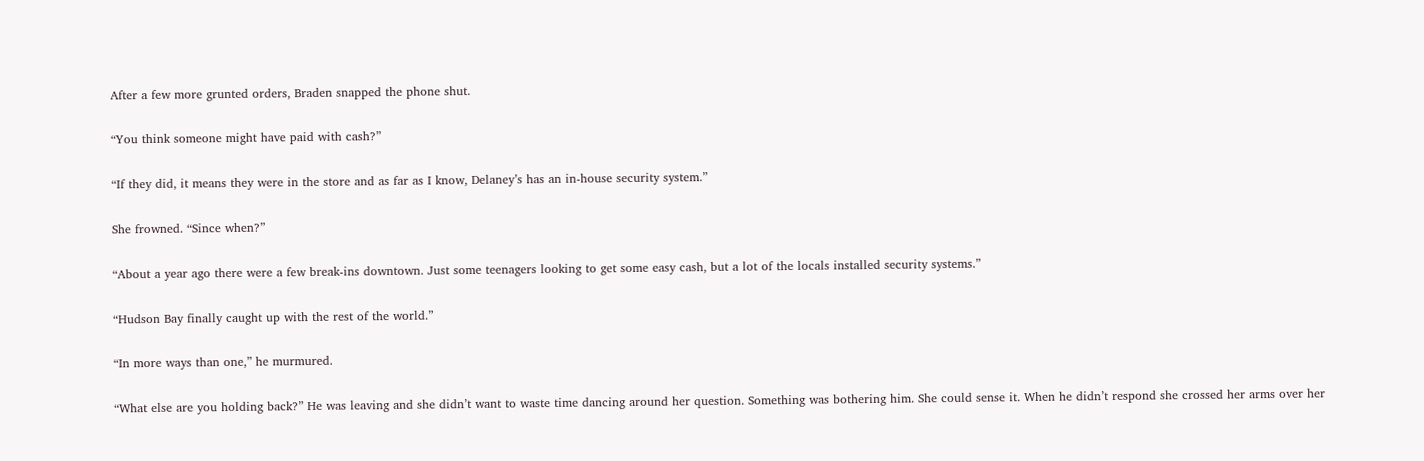After a few more grunted orders, Braden snapped the phone shut.

“You think someone might have paid with cash?”

“If they did, it means they were in the store and as far as I know, Delaney’s has an in-house security system.”

She frowned. “Since when?”

“About a year ago there were a few break-ins downtown. Just some teenagers looking to get some easy cash, but a lot of the locals installed security systems.”

“Hudson Bay finally caught up with the rest of the world.”

“In more ways than one,” he murmured.

“What else are you holding back?” He was leaving and she didn’t want to waste time dancing around her question. Something was bothering him. She could sense it. When he didn’t respond she crossed her arms over her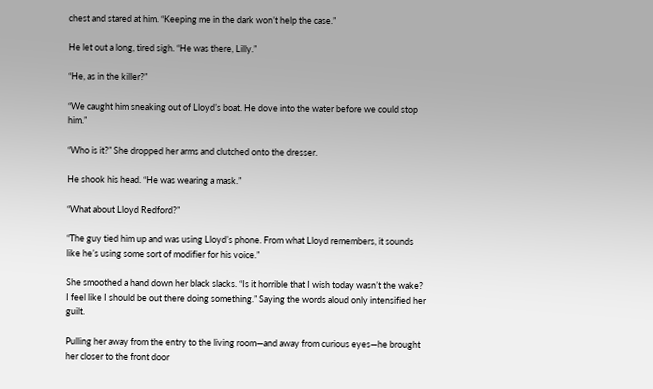chest and stared at him. “Keeping me in the dark won’t help the case.”

He let out a long, tired sigh. “He was there, Lilly.”

“He, as in the killer?”

“We caught him sneaking out of Lloyd’s boat. He dove into the water before we could stop him.”

“Who is it?” She dropped her arms and clutched onto the dresser.

He shook his head. “He was wearing a mask.”

“What about Lloyd Redford?”

“The guy tied him up and was using Lloyd’s phone. From what Lloyd remembers, it sounds like he’s using some sort of modifier for his voice.”

She smoothed a hand down her black slacks. “Is it horrible that I wish today wasn’t the wake? I feel like I should be out there doing something.” Saying the words aloud only intensified her guilt.

Pulling her away from the entry to the living room—and away from curious eyes—he brought her closer to the front door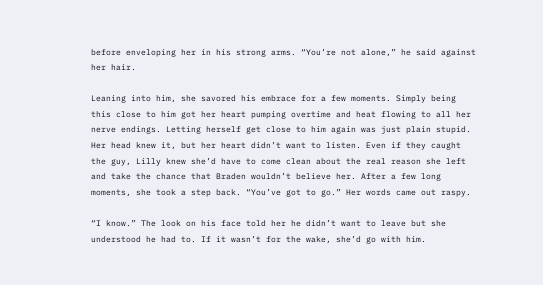before enveloping her in his strong arms. “You’re not alone,” he said against her hair.

Leaning into him, she savored his embrace for a few moments. Simply being this close to him got her heart pumping overtime and heat flowing to all her nerve endings. Letting herself get close to him again was just plain stupid. Her head knew it, but her heart didn’t want to listen. Even if they caught the guy, Lilly knew she’d have to come clean about the real reason she left and take the chance that Braden wouldn’t believe her. After a few long moments, she took a step back. “You’ve got to go.” Her words came out raspy.

“I know.” The look on his face told her he didn’t want to leave but she understood he had to. If it wasn’t for the wake, she’d go with him.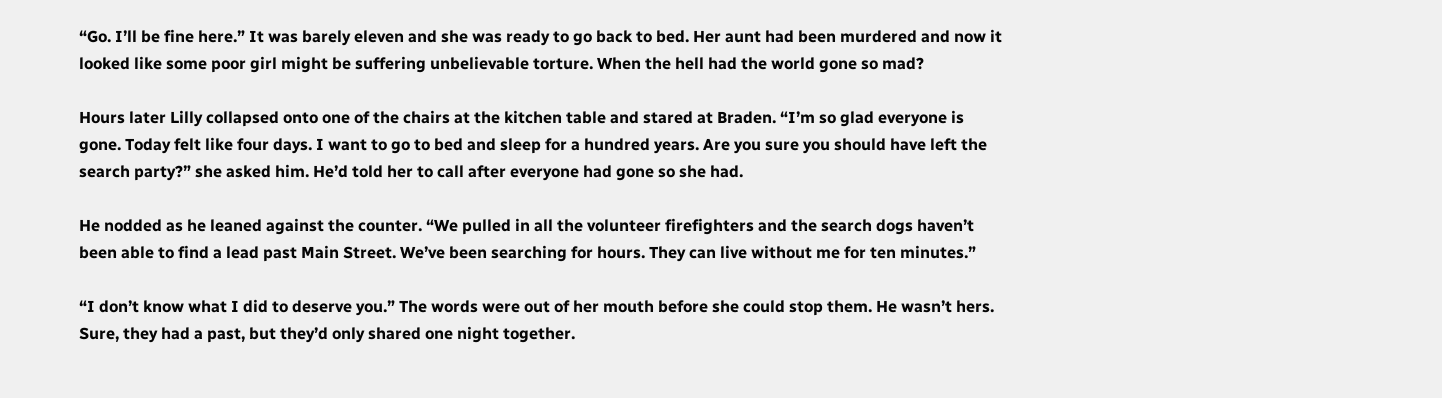“Go. I’ll be fine here.” It was barely eleven and she was ready to go back to bed. Her aunt had been murdered and now it looked like some poor girl might be suffering unbelievable torture. When the hell had the world gone so mad?

Hours later Lilly collapsed onto one of the chairs at the kitchen table and stared at Braden. “I’m so glad everyone is gone. Today felt like four days. I want to go to bed and sleep for a hundred years. Are you sure you should have left the search party?” she asked him. He’d told her to call after everyone had gone so she had.

He nodded as he leaned against the counter. “We pulled in all the volunteer firefighters and the search dogs haven’t been able to find a lead past Main Street. We’ve been searching for hours. They can live without me for ten minutes.”

“I don’t know what I did to deserve you.” The words were out of her mouth before she could stop them. He wasn’t hers. Sure, they had a past, but they’d only shared one night together.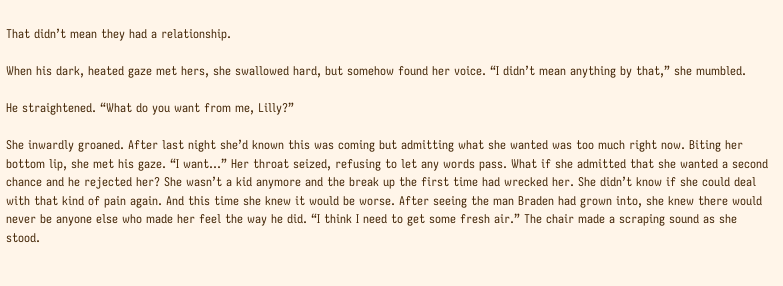That didn’t mean they had a relationship.

When his dark, heated gaze met hers, she swallowed hard, but somehow found her voice. “I didn’t mean anything by that,” she mumbled.

He straightened. “What do you want from me, Lilly?”

She inwardly groaned. After last night she’d known this was coming but admitting what she wanted was too much right now. Biting her bottom lip, she met his gaze. “I want…” Her throat seized, refusing to let any words pass. What if she admitted that she wanted a second chance and he rejected her? She wasn’t a kid anymore and the break up the first time had wrecked her. She didn’t know if she could deal with that kind of pain again. And this time she knew it would be worse. After seeing the man Braden had grown into, she knew there would never be anyone else who made her feel the way he did. “I think I need to get some fresh air.” The chair made a scraping sound as she stood.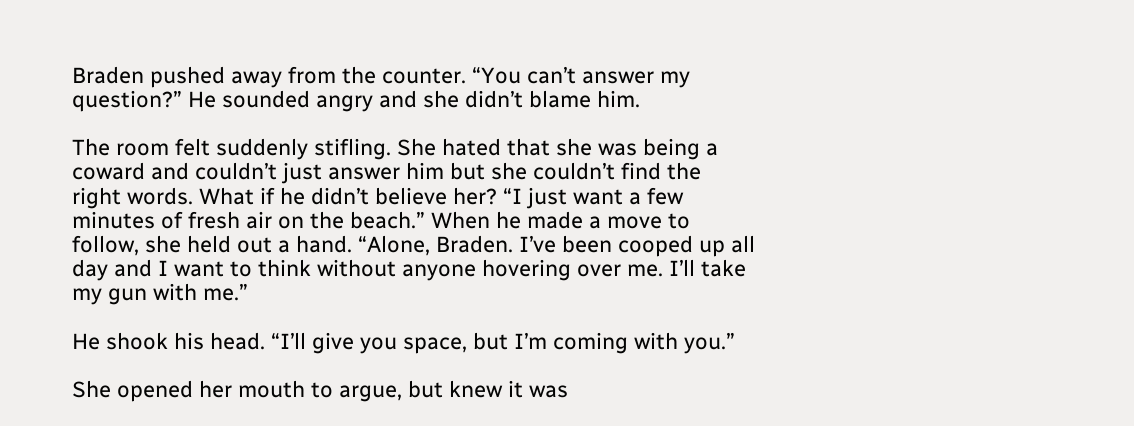Braden pushed away from the counter. “You can’t answer my question?” He sounded angry and she didn’t blame him.

The room felt suddenly stifling. She hated that she was being a coward and couldn’t just answer him but she couldn’t find the right words. What if he didn’t believe her? “I just want a few minutes of fresh air on the beach.” When he made a move to follow, she held out a hand. “Alone, Braden. I’ve been cooped up all day and I want to think without anyone hovering over me. I’ll take my gun with me.”

He shook his head. “I’ll give you space, but I’m coming with you.”

She opened her mouth to argue, but knew it was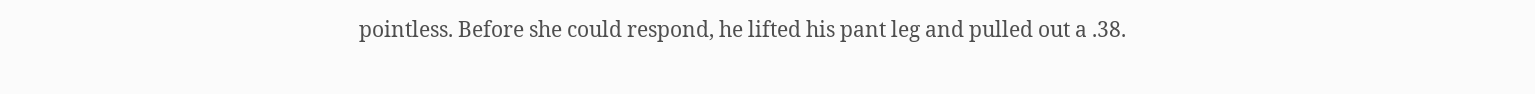pointless. Before she could respond, he lifted his pant leg and pulled out a .38.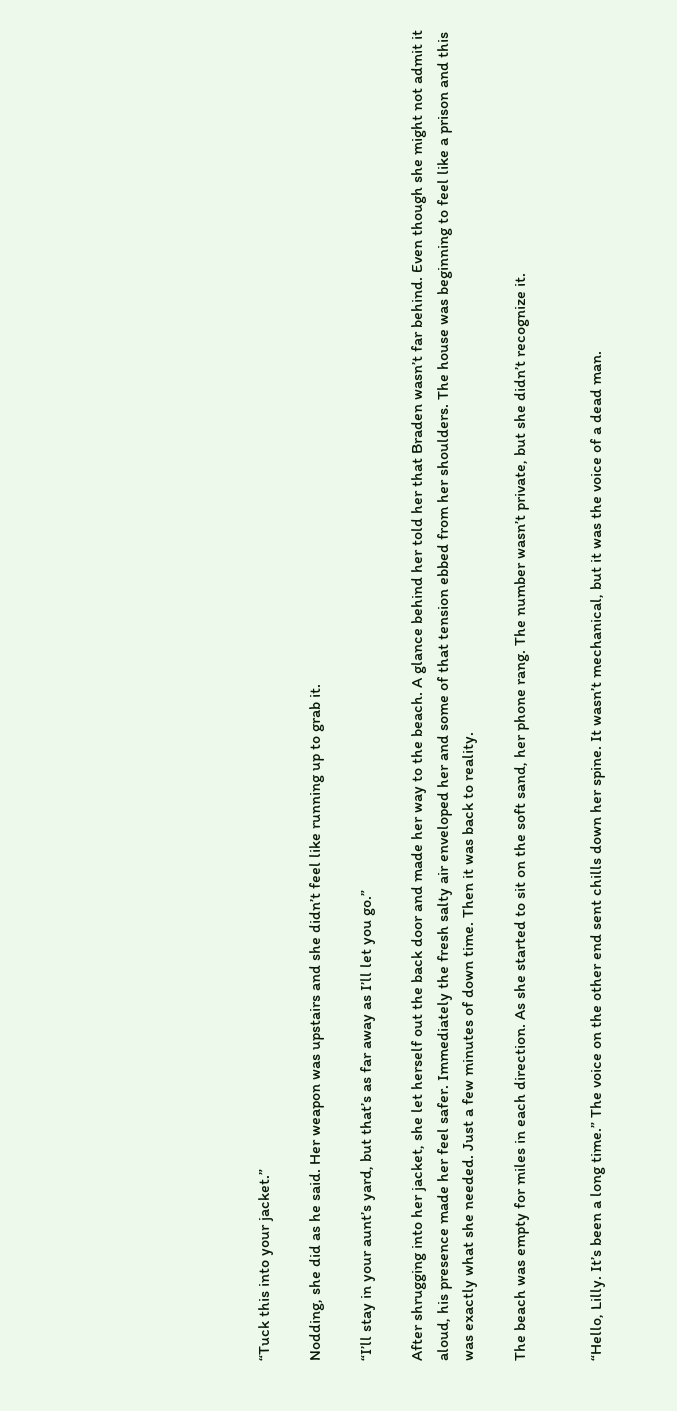“Tuck this into your jacket.”

Nodding, she did as he said. Her weapon was upstairs and she didn’t feel like running up to grab it.

“I’ll stay in your aunt’s yard, but that’s as far away as I’ll let you go.”

After shrugging into her jacket, she let herself out the back door and made her way to the beach. A glance behind her told her that Braden wasn’t far behind. Even though she might not admit it aloud, his presence made her feel safer. Immediately the fresh salty air enveloped her and some of that tension ebbed from her shoulders. The house was beginning to feel like a prison and this was exactly what she needed. Just a few minutes of down time. Then it was back to reality.

The beach was empty for miles in each direction. As she started to sit on the soft sand, her phone rang. The number wasn’t private, but she didn’t recognize it.


“Hello, Lilly. It’s been a long time.” The voice on the other end sent chills down her spine. It wasn’t mechanical, but it was the voice of a dead man.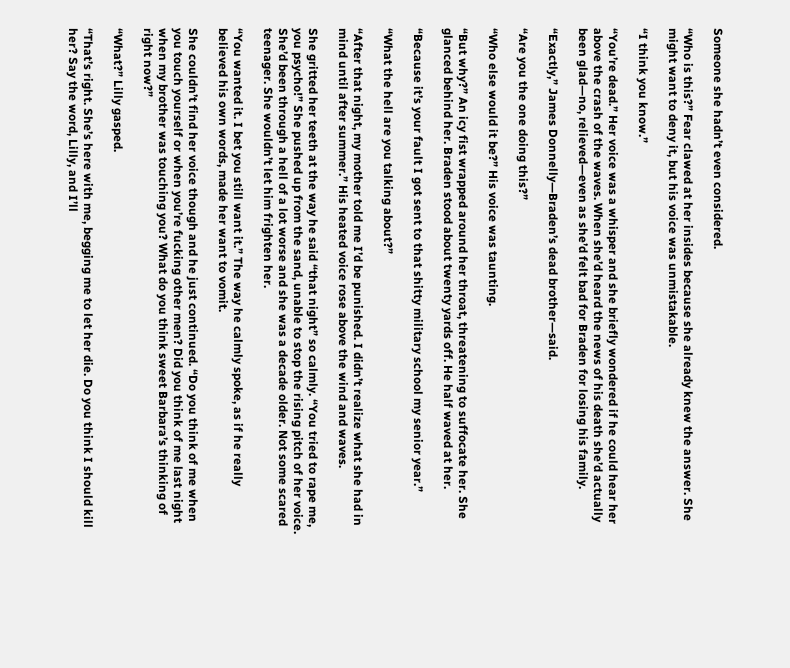Someone she hadn’t even considered.

“Who is this?” Fear clawed at her insides because she already knew the answer. She might want to deny it, but his voice was unmistakable.

“I think you know.”

“You’re dead.” Her voice was a whisper and she briefly wondered if he could hear her above the crash of the waves. When she’d heard the news of his death she’d actually been glad—no, relieved—even as she’d felt bad for Braden for losing his family.

“Exactly,” James Donnelly—Braden’s dead brother—said.

“Are you the one doing this?”

“Who else would it be?” His voice was taunting.

“But why?” An icy fist wrapped around her throat, threatening to suffocate her. She glanced behind her. Braden stood about twenty yards off. He half waved at her.

“Because it’s your fault I got sent to that shitty military school my senior year.”

“What the hell are you talking about?”

“After that night, my mother told me I’d be punished. I didn’t realize what she had in mind until after summer.” His heated voice rose above the wind and waves.

She gritted her teeth at the way he said “that night” so calmly. “You tried to rape me, you psycho!” She pushed up from the sand, unable to stop the rising pitch of her voice. She’d been through a hell of a lot worse and she was a decade older. Not some scared teenager. She wouldn’t let him frighten her.

“You wanted it. I bet you still want it.” The way he calmly spoke, as if he really believed his own words, made her want to vomit.

She couldn’t find her voice though and he just continued. “Do you think of me when you touch yourself or when you’re fucking other men? Did you think of me last night when my brother was touching you? What do you think sweet Barbara’s thinking of right now?”

“What?” Lilly gasped.

“That’s right. She’s here with me, begging me to let her die. Do you think I should kill her? Say the word, Lilly, and I’ll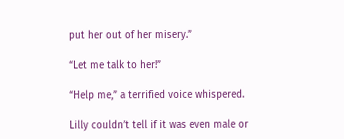put her out of her misery.”

“Let me talk to her!”

“Help me,” a terrified voice whispered.

Lilly couldn’t tell if it was even male or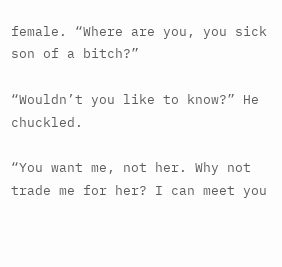female. “Where are you, you sick son of a bitch?”

“Wouldn’t you like to know?” He chuckled.

“You want me, not her. Why not trade me for her? I can meet you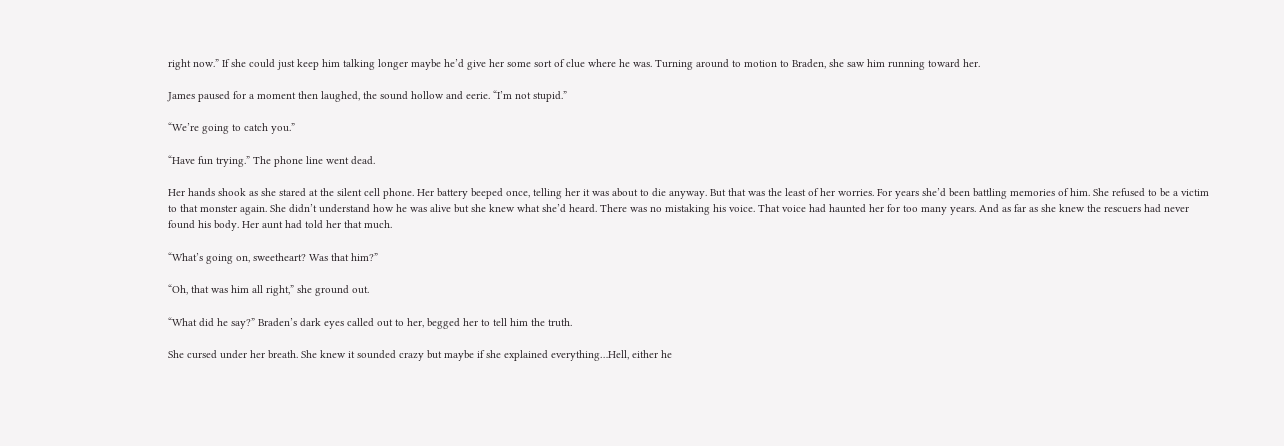right now.” If she could just keep him talking longer maybe he’d give her some sort of clue where he was. Turning around to motion to Braden, she saw him running toward her.

James paused for a moment then laughed, the sound hollow and eerie. “I’m not stupid.”

“We’re going to catch you.”

“Have fun trying.” The phone line went dead.

Her hands shook as she stared at the silent cell phone. Her battery beeped once, telling her it was about to die anyway. But that was the least of her worries. For years she’d been battling memories of him. She refused to be a victim to that monster again. She didn’t understand how he was alive but she knew what she’d heard. There was no mistaking his voice. That voice had haunted her for too many years. And as far as she knew the rescuers had never found his body. Her aunt had told her that much.

“What’s going on, sweetheart? Was that him?”

“Oh, that was him all right,” she ground out.

“What did he say?” Braden’s dark eyes called out to her, begged her to tell him the truth.

She cursed under her breath. She knew it sounded crazy but maybe if she explained everything…Hell, either he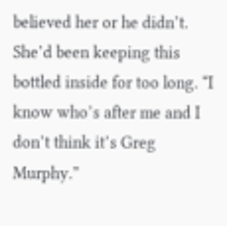believed her or he didn’t. She’d been keeping this bottled inside for too long. “I know who’s after me and I don’t think it’s Greg Murphy.”